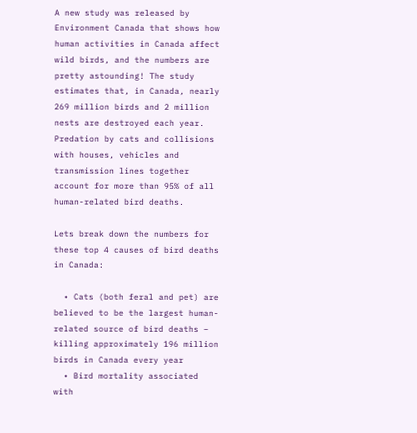A new study was released by Environment Canada that shows how human activities in Canada affect wild birds, and the numbers are pretty astounding! The study estimates that, in Canada, nearly 269 million birds and 2 million nests are destroyed each year. Predation by cats and collisions with houses, vehicles and transmission lines together account for more than 95% of all human-related bird deaths.

Lets break down the numbers for these top 4 causes of bird deaths in Canada:

  • Cats (both feral and pet) are believed to be the largest human-related source of bird deaths – killing approximately 196 million birds in Canada every year
  • Bird mortality associated with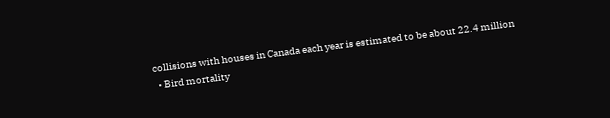collisions with houses in Canada each year is estimated to be about 22.4 million
  • Bird mortality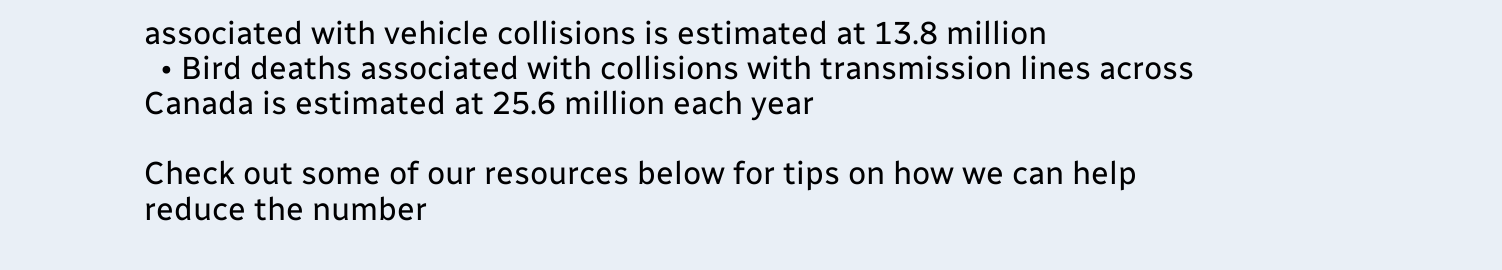associated with vehicle collisions is estimated at 13.8 million
  • Bird deaths associated with collisions with transmission lines across Canada is estimated at 25.6 million each year

Check out some of our resources below for tips on how we can help reduce the number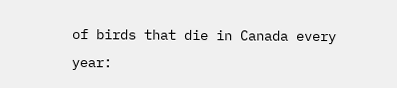of birds that die in Canada every year: